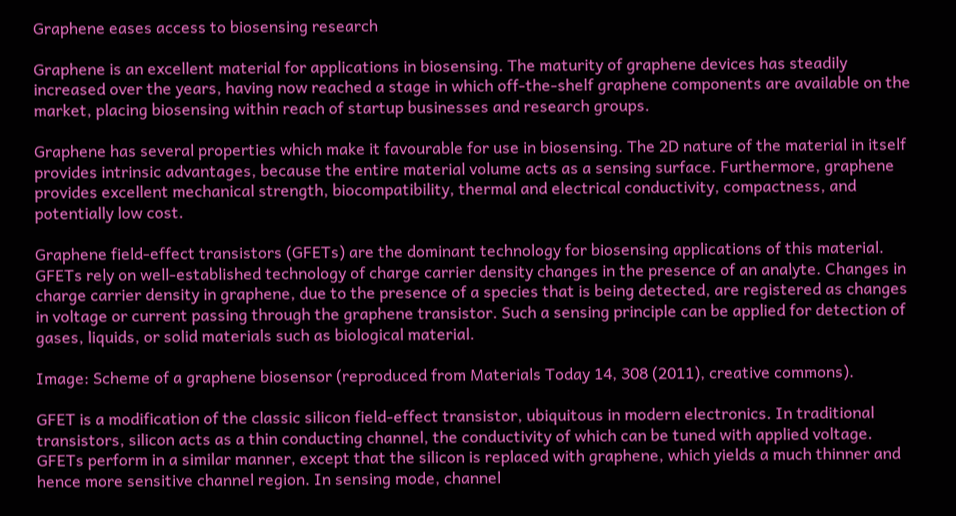Graphene eases access to biosensing research

Graphene is an excellent material for applications in biosensing. The maturity of graphene devices has steadily increased over the years, having now reached a stage in which off-the-shelf graphene components are available on the market, placing biosensing within reach of startup businesses and research groups.

Graphene has several properties which make it favourable for use in biosensing. The 2D nature of the material in itself provides intrinsic advantages, because the entire material volume acts as a sensing surface. Furthermore, graphene provides excellent mechanical strength, biocompatibility, thermal and electrical conductivity, compactness, and potentially low cost.

Graphene field-effect transistors (GFETs) are the dominant technology for biosensing applications of this material. GFETs rely on well-established technology of charge carrier density changes in the presence of an analyte. Changes in charge carrier density in graphene, due to the presence of a species that is being detected, are registered as changes in voltage or current passing through the graphene transistor. Such a sensing principle can be applied for detection of gases, liquids, or solid materials such as biological material.

Image: Scheme of a graphene biosensor (reproduced from Materials Today 14, 308 (2011), creative commons).

GFET is a modification of the classic silicon field-effect transistor, ubiquitous in modern electronics. In traditional transistors, silicon acts as a thin conducting channel, the conductivity of which can be tuned with applied voltage. GFETs perform in a similar manner, except that the silicon is replaced with graphene, which yields a much thinner and hence more sensitive channel region. In sensing mode, channel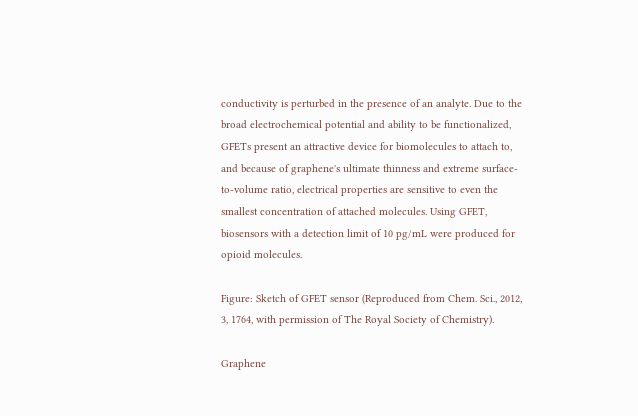conductivity is perturbed in the presence of an analyte. Due to the broad electrochemical potential and ability to be functionalized, GFETs present an attractive device for biomolecules to attach to, and because of graphene's ultimate thinness and extreme surface-to-volume ratio, electrical properties are sensitive to even the smallest concentration of attached molecules. Using GFET, biosensors with a detection limit of 10 pg/mL were produced for opioid molecules.

Figure: Sketch of GFET sensor (Reproduced from Chem. Sci., 2012, 3, 1764, with permission of The Royal Society of Chemistry).

Graphene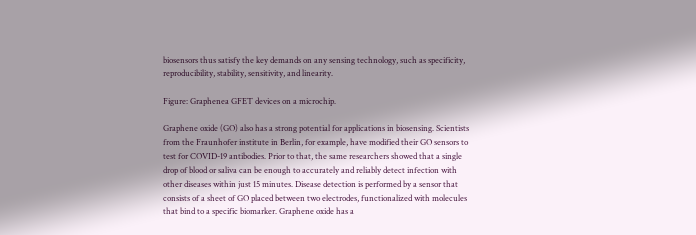biosensors thus satisfy the key demands on any sensing technology, such as specificity, reproducibility, stability, sensitivity, and linearity.

Figure: Graphenea GFET devices on a microchip.

Graphene oxide (GO) also has a strong potential for applications in biosensing. Scientists from the Fraunhofer institute in Berlin, for example, have modified their GO sensors to test for COVID-19 antibodies. Prior to that, the same researchers showed that a single drop of blood or saliva can be enough to accurately and reliably detect infection with other diseases within just 15 minutes. Disease detection is performed by a sensor that consists of a sheet of GO placed between two electrodes, functionalized with molecules that bind to a specific biomarker. Graphene oxide has a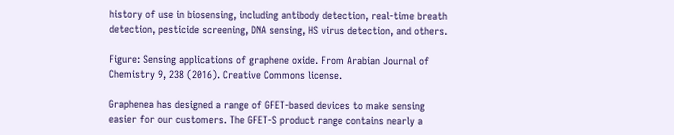history of use in biosensing, including antibody detection, real-time breath detection, pesticide screening, DNA sensing, HS virus detection, and others.

Figure: Sensing applications of graphene oxide. From Arabian Journal of Chemistry 9, 238 (2016). Creative Commons license.

Graphenea has designed a range of GFET-based devices to make sensing easier for our customers. The GFET-S product range contains nearly a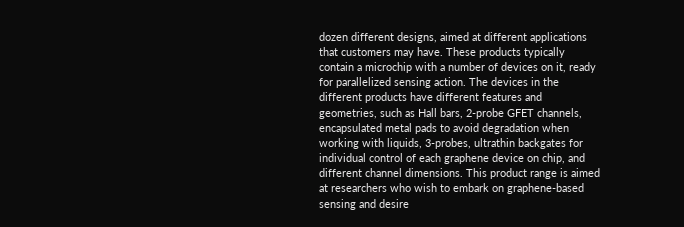dozen different designs, aimed at different applications that customers may have. These products typically contain a microchip with a number of devices on it, ready for parallelized sensing action. The devices in the different products have different features and geometries, such as Hall bars, 2-probe GFET channels, encapsulated metal pads to avoid degradation when working with liquids, 3-probes, ultrathin backgates for individual control of each graphene device on chip, and different channel dimensions. This product range is aimed at researchers who wish to embark on graphene-based sensing and desire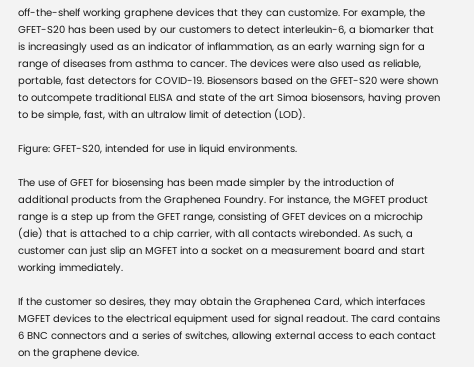off-the-shelf working graphene devices that they can customize. For example, the GFET-S20 has been used by our customers to detect interleukin-6, a biomarker that is increasingly used as an indicator of inflammation, as an early warning sign for a range of diseases from asthma to cancer. The devices were also used as reliable, portable, fast detectors for COVID-19. Biosensors based on the GFET-S20 were shown to outcompete traditional ELISA and state of the art Simoa biosensors, having proven to be simple, fast, with an ultralow limit of detection (LOD).

Figure: GFET-S20, intended for use in liquid environments.

The use of GFET for biosensing has been made simpler by the introduction of additional products from the Graphenea Foundry. For instance, the MGFET product range is a step up from the GFET range, consisting of GFET devices on a microchip (die) that is attached to a chip carrier, with all contacts wirebonded. As such, a customer can just slip an MGFET into a socket on a measurement board and start working immediately.

If the customer so desires, they may obtain the Graphenea Card, which interfaces MGFET devices to the electrical equipment used for signal readout. The card contains 6 BNC connectors and a series of switches, allowing external access to each contact on the graphene device.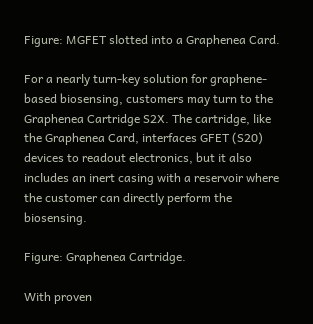Figure: MGFET slotted into a Graphenea Card.

For a nearly turn-key solution for graphene-based biosensing, customers may turn to the Graphenea Cartridge S2X. The cartridge, like the Graphenea Card, interfaces GFET (S20) devices to readout electronics, but it also includes an inert casing with a reservoir where the customer can directly perform the biosensing.

Figure: Graphenea Cartridge.

With proven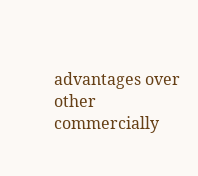advantages over other commercially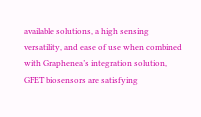available solutions, a high sensing versatility, and ease of use when combined with Graphenea’s integration solution, GFET biosensors are satisfying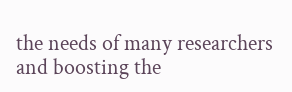the needs of many researchers and boosting the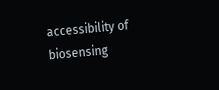accessibility of biosensing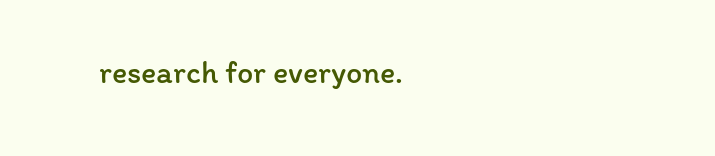research for everyone.